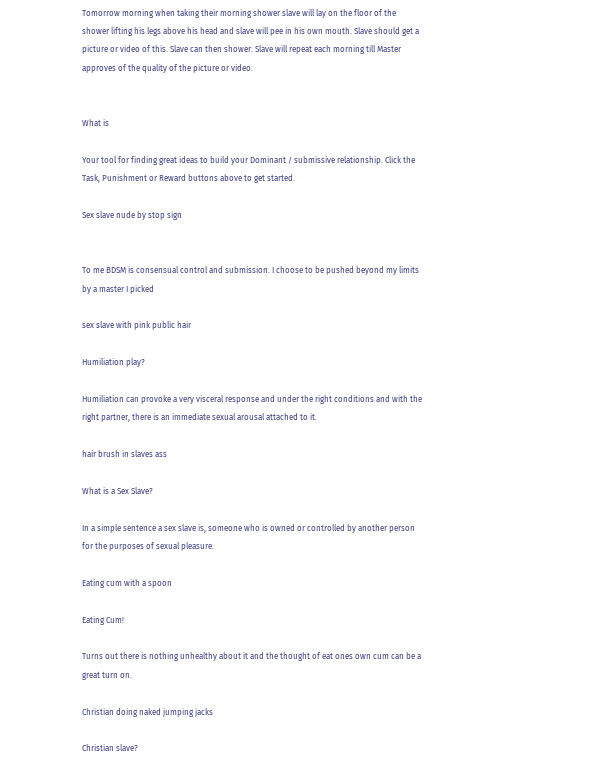Tomorrow morning when taking their morning shower slave will lay on the floor of the shower lifting his legs above his head and slave will pee in his own mouth. Slave should get a picture or video of this. Slave can then shower. Slave will repeat each morning till Master approves of the quality of the picture or video.


What is

Your tool for finding great ideas to build your Dominant / submissive relationship. Click the Task, Punishment or Reward buttons above to get started.

Sex slave nude by stop sign


To me BDSM is consensual control and submission. I choose to be pushed beyond my limits by a master I picked

sex slave with pink public hair

Humiliation play?

Humiliation can provoke a very visceral response and under the right conditions and with the right partner, there is an immediate sexual arousal attached to it.

hair brush in slaves ass

What is a Sex Slave?

In a simple sentence a sex slave is, someone who is owned or controlled by another person for the purposes of sexual pleasure.

Eating cum with a spoon

Eating Cum!

Turns out there is nothing unhealthy about it and the thought of eat ones own cum can be a great turn on.

Christian doing naked jumping jacks

Christian slave?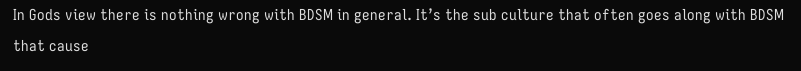In Gods view there is nothing wrong with BDSM in general. It’s the sub culture that often goes along with BDSM that cause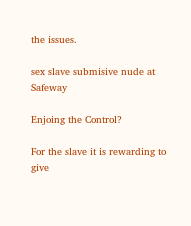the issues.

sex slave submisive nude at Safeway

Enjoing the Control?

For the slave it is rewarding to give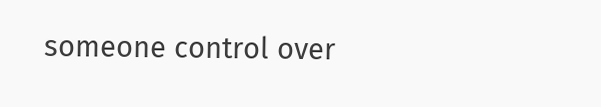someone control over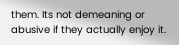them. Its not demeaning or abusive if they actually enjoy it.